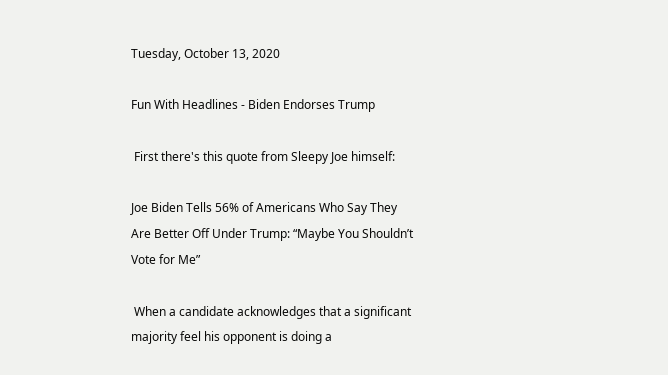Tuesday, October 13, 2020

Fun With Headlines - Biden Endorses Trump

 First there's this quote from Sleepy Joe himself:

Joe Biden Tells 56% of Americans Who Say They Are Better Off Under Trump: “Maybe You Shouldn’t Vote for Me”

 When a candidate acknowledges that a significant majority feel his opponent is doing a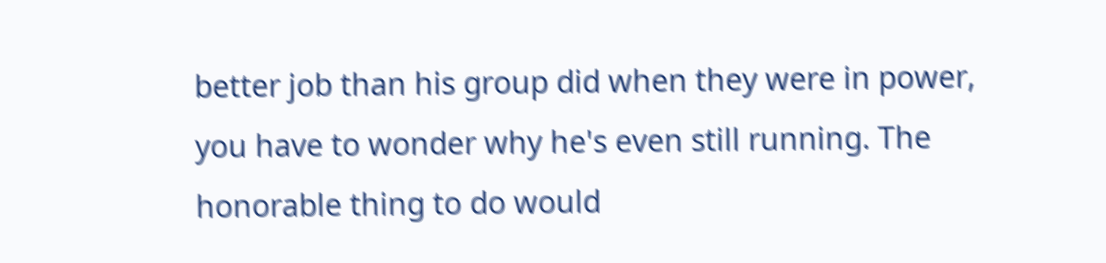better job than his group did when they were in power, you have to wonder why he's even still running. The honorable thing to do would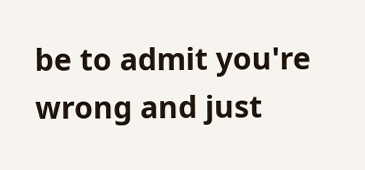be to admit you're wrong and just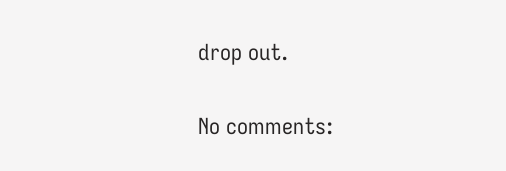drop out.

No comments: